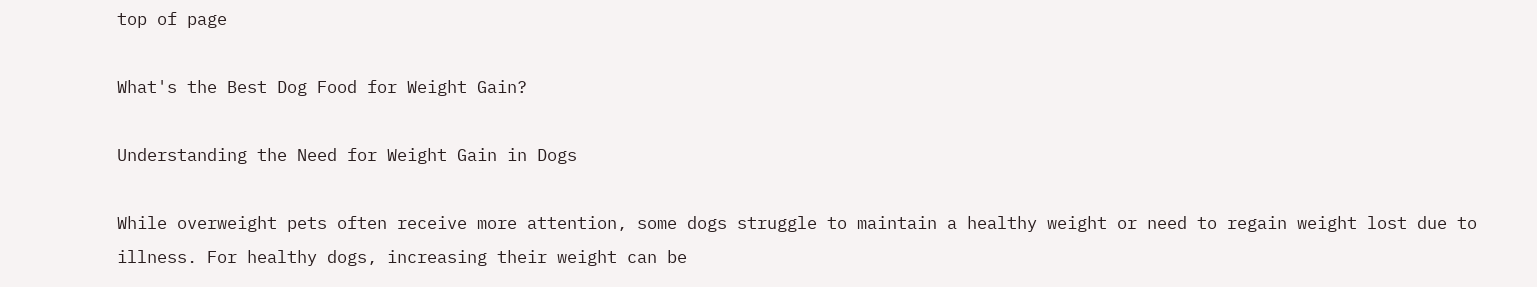top of page

What's the Best Dog Food for Weight Gain?

Understanding the Need for Weight Gain in Dogs

While overweight pets often receive more attention, some dogs struggle to maintain a healthy weight or need to regain weight lost due to illness. For healthy dogs, increasing their weight can be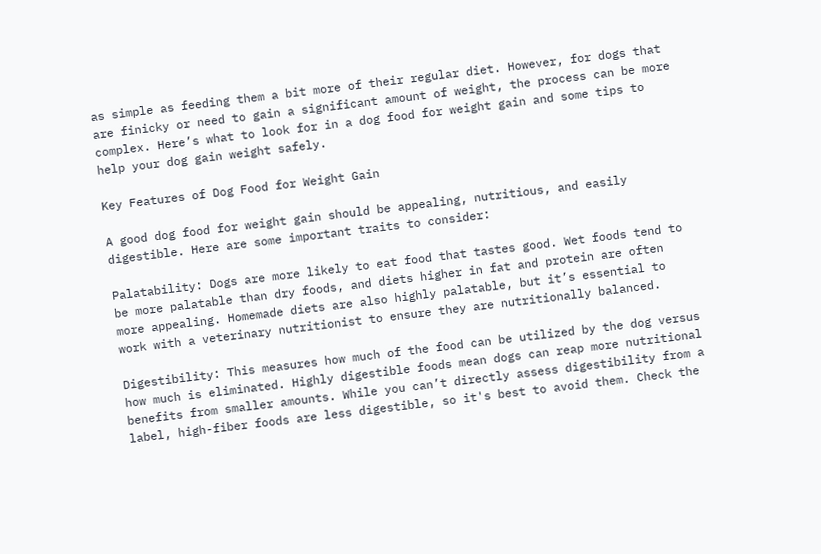as simple as feeding them a bit more of their regular diet. However, for dogs that are finicky or need to gain a significant amount of weight, the process can be more complex. Here’s what to look for in a dog food for weight gain and some tips to help your dog gain weight safely.

Key Features of Dog Food for Weight Gain

A good dog food for weight gain should be appealing, nutritious, and easily digestible. Here are some important traits to consider:

Palatability: Dogs are more likely to eat food that tastes good. Wet foods tend to be more palatable than dry foods, and diets higher in fat and protein are often more appealing. Homemade diets are also highly palatable, but it’s essential to work with a veterinary nutritionist to ensure they are nutritionally balanced.

Digestibility: This measures how much of the food can be utilized by the dog versus how much is eliminated. Highly digestible foods mean dogs can reap more nutritional benefits from smaller amounts. While you can’t directly assess digestibility from a label, high-fiber foods are less digestible, so it's best to avoid them. Check the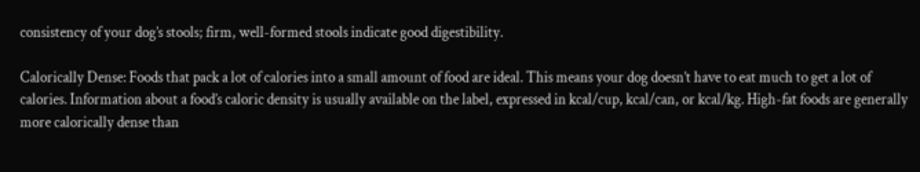consistency of your dog’s stools; firm, well-formed stools indicate good digestibility.

Calorically Dense: Foods that pack a lot of calories into a small amount of food are ideal. This means your dog doesn’t have to eat much to get a lot of calories. Information about a food’s caloric density is usually available on the label, expressed in kcal/cup, kcal/can, or kcal/kg. High-fat foods are generally more calorically dense than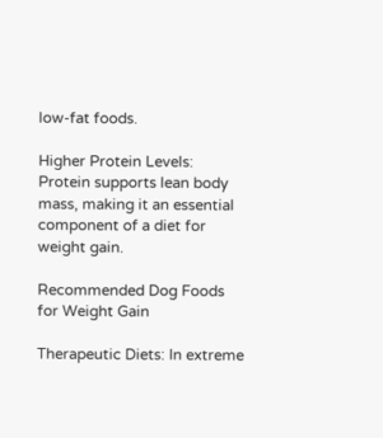low-fat foods.

Higher Protein Levels: Protein supports lean body mass, making it an essential component of a diet for weight gain.

Recommended Dog Foods for Weight Gain

Therapeutic Diets: In extreme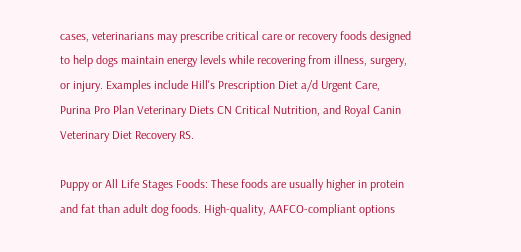cases, veterinarians may prescribe critical care or recovery foods designed to help dogs maintain energy levels while recovering from illness, surgery, or injury. Examples include Hill's Prescription Diet a/d Urgent Care, Purina Pro Plan Veterinary Diets CN Critical Nutrition, and Royal Canin Veterinary Diet Recovery RS.

Puppy or All Life Stages Foods: These foods are usually higher in protein and fat than adult dog foods. High-quality, AAFCO-compliant options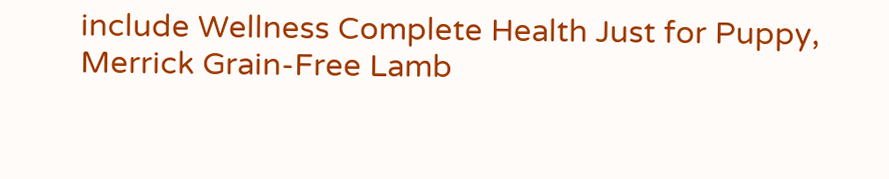include Wellness Complete Health Just for Puppy, Merrick Grain-Free Lamb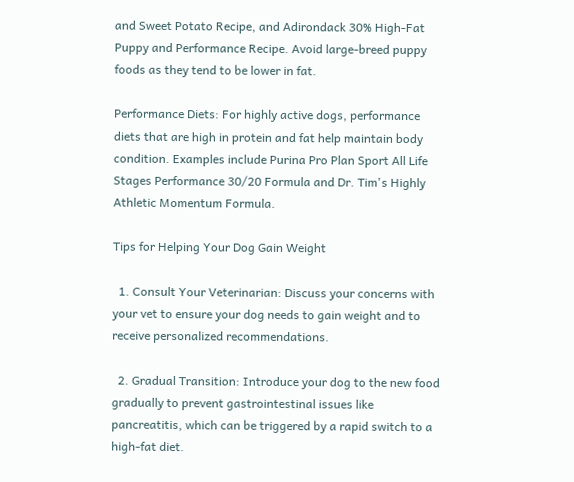and Sweet Potato Recipe, and Adirondack 30% High-Fat Puppy and Performance Recipe. Avoid large-breed puppy foods as they tend to be lower in fat.

Performance Diets: For highly active dogs, performance diets that are high in protein and fat help maintain body condition. Examples include Purina Pro Plan Sport All Life Stages Performance 30/20 Formula and Dr. Tim's Highly Athletic Momentum Formula.

Tips for Helping Your Dog Gain Weight

  1. Consult Your Veterinarian: Discuss your concerns with your vet to ensure your dog needs to gain weight and to receive personalized recommendations.

  2. Gradual Transition: Introduce your dog to the new food gradually to prevent gastrointestinal issues like pancreatitis, which can be triggered by a rapid switch to a high-fat diet.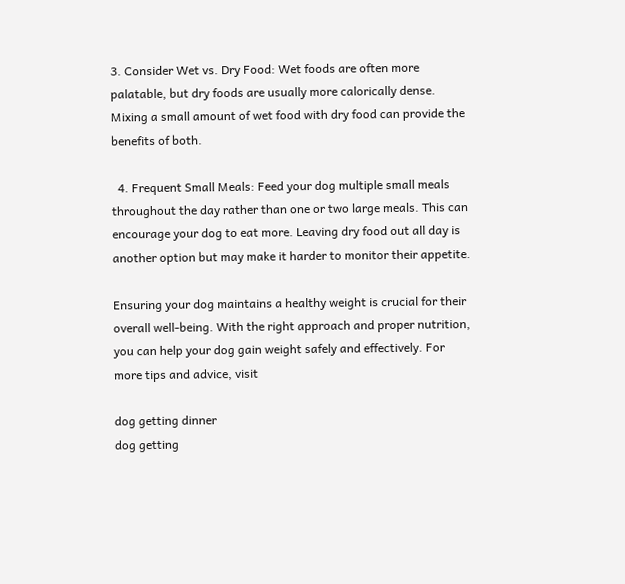3. Consider Wet vs. Dry Food: Wet foods are often more palatable, but dry foods are usually more calorically dense. Mixing a small amount of wet food with dry food can provide the benefits of both.

  4. Frequent Small Meals: Feed your dog multiple small meals throughout the day rather than one or two large meals. This can encourage your dog to eat more. Leaving dry food out all day is another option but may make it harder to monitor their appetite.

Ensuring your dog maintains a healthy weight is crucial for their overall well-being. With the right approach and proper nutrition, you can help your dog gain weight safely and effectively. For more tips and advice, visit

dog getting dinner
dog getting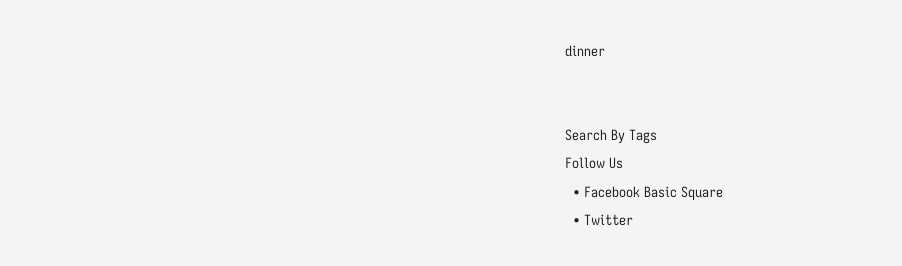dinner


Search By Tags
Follow Us
  • Facebook Basic Square
  • Twitter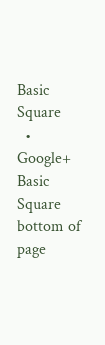Basic Square
  • Google+ Basic Square
bottom of page